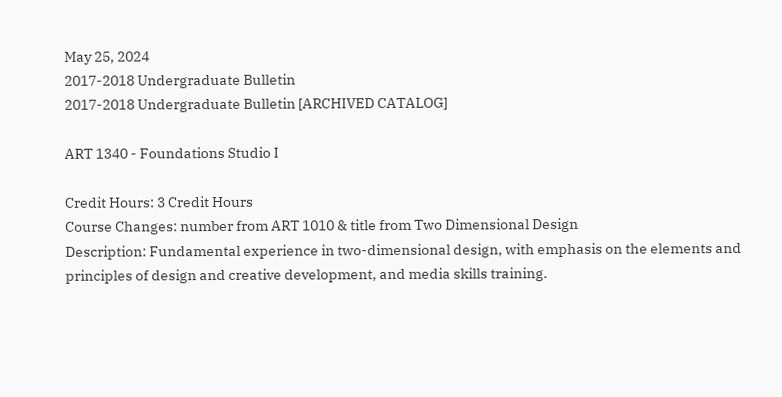May 25, 2024
2017-2018 Undergraduate Bulletin
2017-2018 Undergraduate Bulletin [ARCHIVED CATALOG]

ART 1340 - Foundations Studio I

Credit Hours: 3 Credit Hours
Course Changes: number from ART 1010 & title from Two Dimensional Design
Description: Fundamental experience in two-dimensional design, with emphasis on the elements and principles of design and creative development, and media skills training.